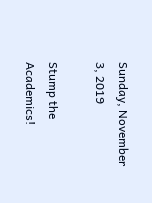Sunday, November 3, 2019

Stump the Academics!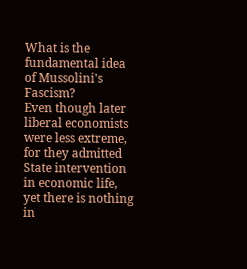What is the fundamental idea of Mussolini's Fascism?
Even though later liberal economists were less extreme, for they admitted State intervention in economic life, yet there is nothing in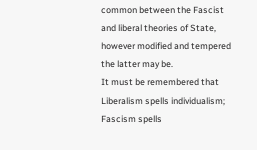common between the Fascist and liberal theories of State, however modified and tempered the latter may be.
It must be remembered that Liberalism spells individualism; Fascism spells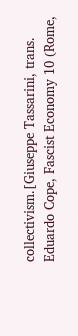collectivism.[Giuseppe Tassarini, trans. Eduardo Cope, Fascist Economy 10 (Rome,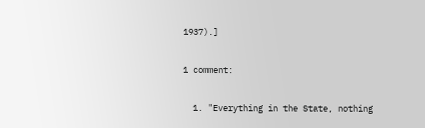1937).]

1 comment:

  1. "Everything in the State, nothing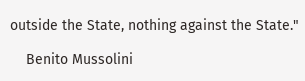outside the State, nothing against the State."

    Benito Mussolini